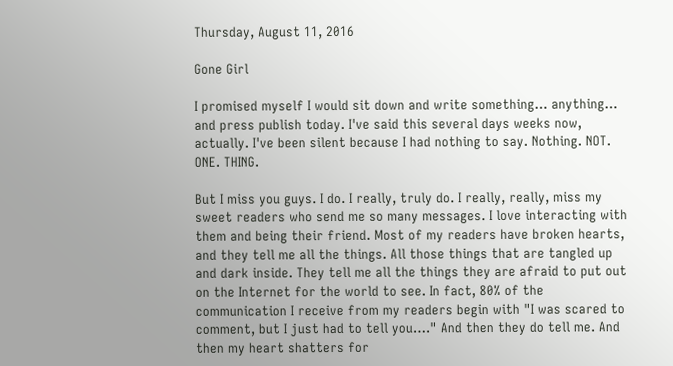Thursday, August 11, 2016

Gone Girl

I promised myself I would sit down and write something… anything… and press publish today. I've said this several days weeks now, actually. I've been silent because I had nothing to say. Nothing. NOT. ONE. THING.

But I miss you guys. I do. I really, truly do. I really, really, miss my sweet readers who send me so many messages. I love interacting with them and being their friend. Most of my readers have broken hearts, and they tell me all the things. All those things that are tangled up and dark inside. They tell me all the things they are afraid to put out on the Internet for the world to see. In fact, 80% of the communication I receive from my readers begin with "I was scared to comment, but I just had to tell you…." And then they do tell me. And then my heart shatters for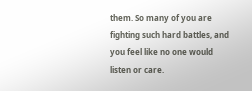them. So many of you are fighting such hard battles, and you feel like no one would listen or care.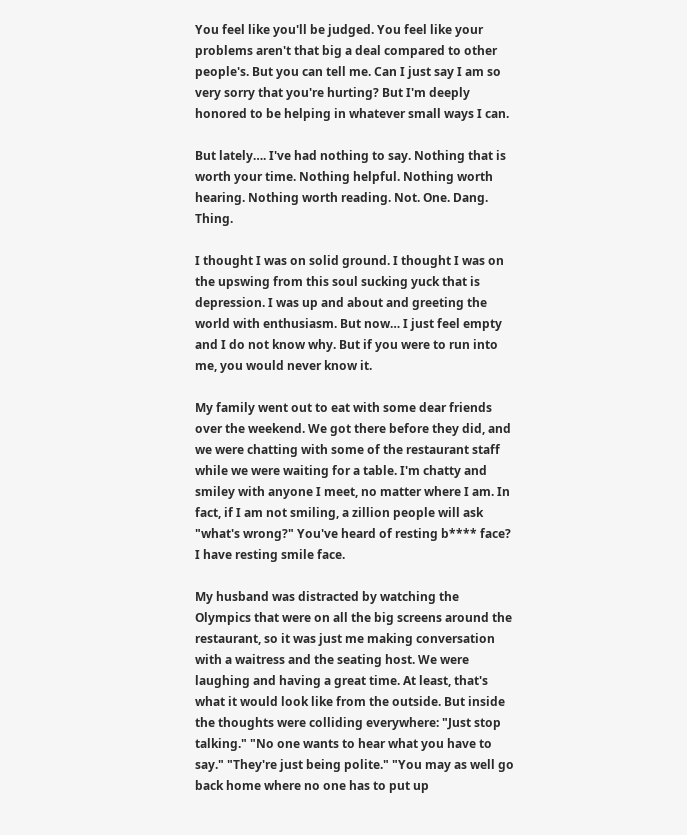You feel like you'll be judged. You feel like your problems aren't that big a deal compared to other people's. But you can tell me. Can I just say I am so very sorry that you're hurting? But I'm deeply honored to be helping in whatever small ways I can.

But lately…. I've had nothing to say. Nothing that is worth your time. Nothing helpful. Nothing worth hearing. Nothing worth reading. Not. One. Dang. Thing.

I thought I was on solid ground. I thought I was on the upswing from this soul sucking yuck that is depression. I was up and about and greeting the world with enthusiasm. But now… I just feel empty and I do not know why. But if you were to run into me, you would never know it.

My family went out to eat with some dear friends over the weekend. We got there before they did, and we were chatting with some of the restaurant staff while we were waiting for a table. I'm chatty and smiley with anyone I meet, no matter where I am. In fact, if I am not smiling, a zillion people will ask "what's wrong?" You've heard of resting b**** face? I have resting smile face.

My husband was distracted by watching the Olympics that were on all the big screens around the restaurant, so it was just me making conversation with a waitress and the seating host. We were laughing and having a great time. At least, that's what it would look like from the outside. But inside the thoughts were colliding everywhere: "Just stop talking." "No one wants to hear what you have to say." "They're just being polite." "You may as well go back home where no one has to put up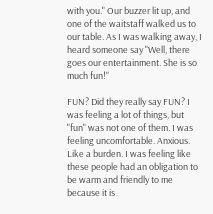with you." Our buzzer lit up, and one of the waitstaff walked us to our table. As I was walking away, I heard someone say "Well, there goes our entertainment. She is so much fun!"

FUN? Did they really say FUN? I was feeling a lot of things, but "fun" was not one of them. I was feeling uncomfortable. Anxious. Like a burden. I was feeling like these people had an obligation to be warm and friendly to me because it is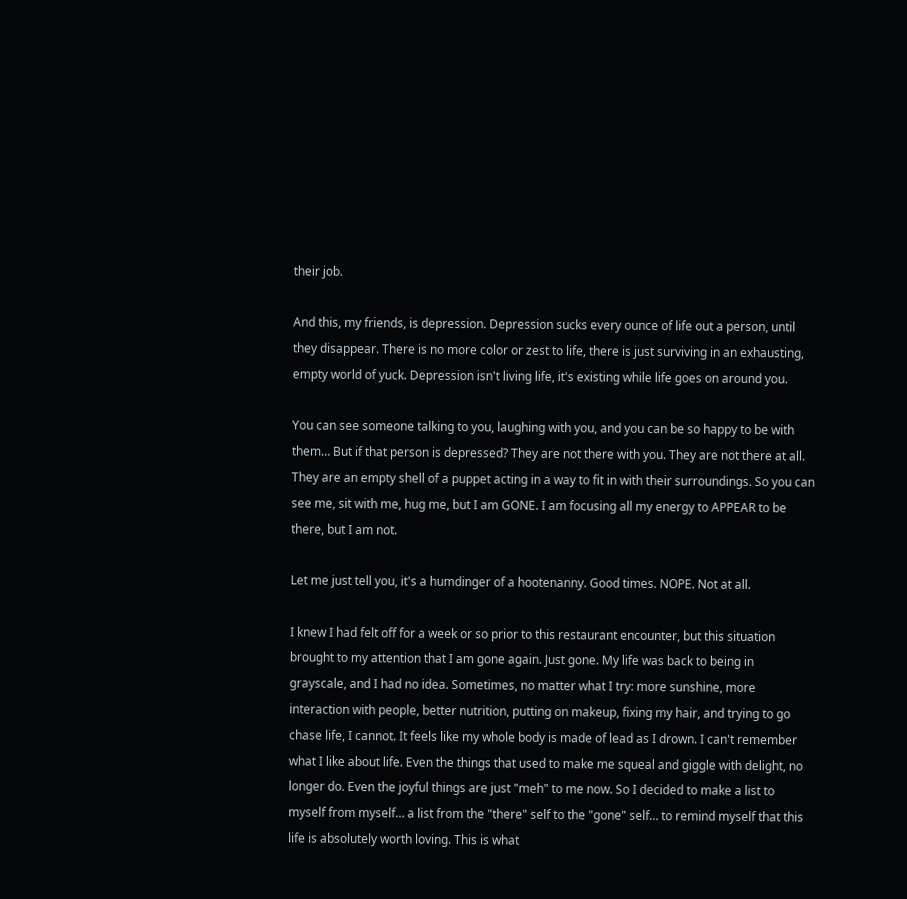their job.

And this, my friends, is depression. Depression sucks every ounce of life out a person, until they disappear. There is no more color or zest to life, there is just surviving in an exhausting, empty world of yuck. Depression isn't living life, it's existing while life goes on around you.

You can see someone talking to you, laughing with you, and you can be so happy to be with them… But if that person is depressed? They are not there with you. They are not there at all. They are an empty shell of a puppet acting in a way to fit in with their surroundings. So you can see me, sit with me, hug me, but I am GONE. I am focusing all my energy to APPEAR to be there, but I am not.

Let me just tell you, it's a humdinger of a hootenanny. Good times. NOPE. Not at all.

I knew I had felt off for a week or so prior to this restaurant encounter, but this situation brought to my attention that I am gone again. Just gone. My life was back to being in grayscale, and I had no idea. Sometimes, no matter what I try: more sunshine, more interaction with people, better nutrition, putting on makeup, fixing my hair, and trying to go chase life, I cannot. It feels like my whole body is made of lead as I drown. I can't remember what I like about life. Even the things that used to make me squeal and giggle with delight, no longer do. Even the joyful things are just "meh" to me now. So I decided to make a list to myself from myself… a list from the "there" self to the "gone" self… to remind myself that this life is absolutely worth loving. This is what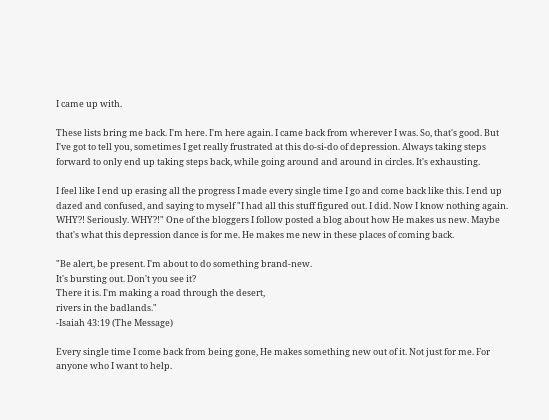I came up with.

These lists bring me back. I'm here. I'm here again. I came back from wherever I was. So, that's good. But I've got to tell you, sometimes I get really frustrated at this do-si-do of depression. Always taking steps forward to only end up taking steps back, while going around and around in circles. It's exhausting.

I feel like I end up erasing all the progress I made every single time I go and come back like this. I end up dazed and confused, and saying to myself "I had all this stuff figured out. I did. Now I know nothing again. WHY?! Seriously. WHY?!" One of the bloggers I follow posted a blog about how He makes us new. Maybe that's what this depression dance is for me. He makes me new in these places of coming back.

"Be alert, be present. I'm about to do something brand-new.
It's bursting out. Don't you see it?
There it is. I'm making a road through the desert,
rivers in the badlands."
-Isaiah 43:19 (The Message)

Every single time I come back from being gone, He makes something new out of it. Not just for me. For anyone who I want to help.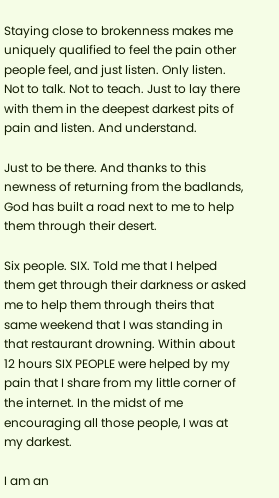Staying close to brokenness makes me uniquely qualified to feel the pain other people feel, and just listen. Only listen. Not to talk. Not to teach. Just to lay there with them in the deepest darkest pits of pain and listen. And understand.

Just to be there. And thanks to this newness of returning from the badlands, God has built a road next to me to help them through their desert.

Six people. SIX. Told me that I helped them get through their darkness or asked me to help them through theirs that same weekend that I was standing in that restaurant drowning. Within about 12 hours SIX PEOPLE were helped by my pain that I share from my little corner of the internet. In the midst of me encouraging all those people, I was at my darkest.

I am an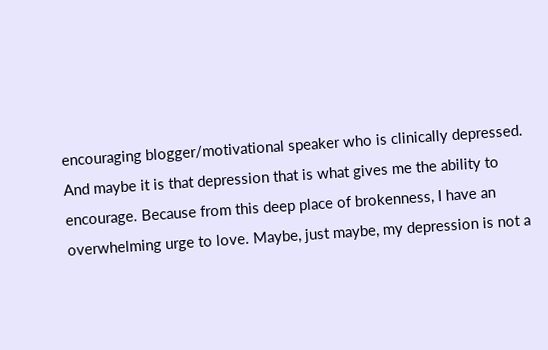encouraging blogger/motivational speaker who is clinically depressed. And maybe it is that depression that is what gives me the ability to encourage. Because from this deep place of brokenness, I have an overwhelming urge to love. Maybe, just maybe, my depression is not a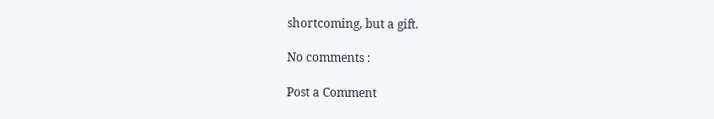shortcoming, but a gift.

No comments :

Post a Comment